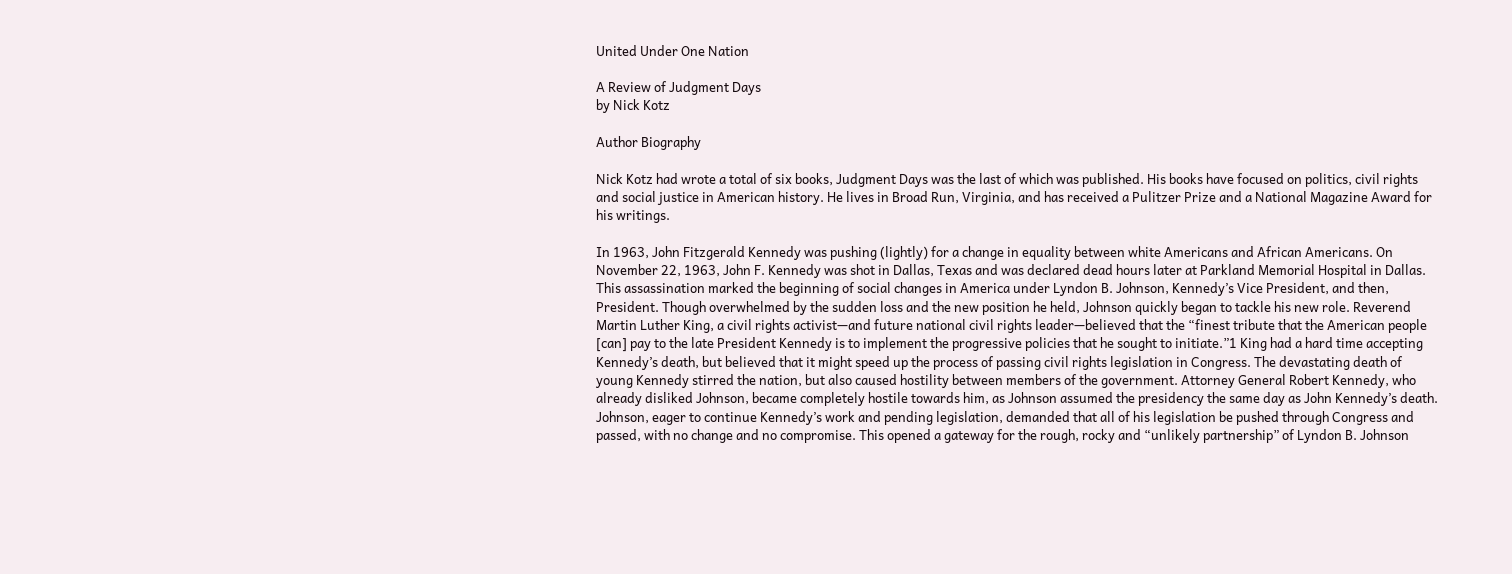United Under One Nation

A Review of Judgment Days
by Nick Kotz

Author Biography

Nick Kotz had wrote a total of six books, Judgment Days was the last of which was published. His books have focused on politics, civil rights and social justice in American history. He lives in Broad Run, Virginia, and has received a Pulitzer Prize and a National Magazine Award for his writings.

In 1963, John Fitzgerald Kennedy was pushing (lightly) for a change in equality between white Americans and African Americans. On November 22, 1963, John F. Kennedy was shot in Dallas, Texas and was declared dead hours later at Parkland Memorial Hospital in Dallas. This assassination marked the beginning of social changes in America under Lyndon B. Johnson, Kennedy’s Vice President, and then, President. Though overwhelmed by the sudden loss and the new position he held, Johnson quickly began to tackle his new role. Reverend Martin Luther King, a civil rights activist—and future national civil rights leader—believed that the “finest tribute that the American people [can] pay to the late President Kennedy is to implement the progressive policies that he sought to initiate.”1 King had a hard time accepting Kennedy’s death, but believed that it might speed up the process of passing civil rights legislation in Congress. The devastating death of young Kennedy stirred the nation, but also caused hostility between members of the government. Attorney General Robert Kennedy, who already disliked Johnson, became completely hostile towards him, as Johnson assumed the presidency the same day as John Kennedy’s death. Johnson, eager to continue Kennedy’s work and pending legislation, demanded that all of his legislation be pushed through Congress and passed, with no change and no compromise. This opened a gateway for the rough, rocky and “unlikely partnership” of Lyndon B. Johnson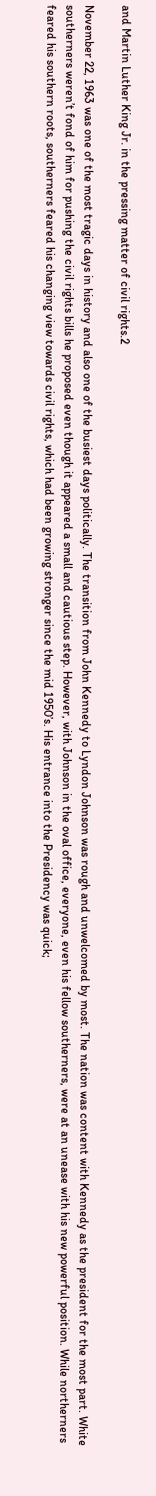and Martin Luther King Jr. in the pressing matter of civil rights.2

November 22, 1963 was one of the most tragic days in history and also one of the busiest days politically. The transition from John Kennedy to Lyndon Johnson was rough and unwelcomed by most. The nation was content with Kennedy as the president for the most part. White southerners weren’t fond of him for pushing the civil rights bills he proposed even though it appeared a small and cautious step. However, with Johnson in the oval office, everyone, even his fellow southerners, were at an unease with his new powerful position. While northerners feared his southern roots, southerners feared his changing view towards civil rights, which had been growing stronger since the mid 1950’s. His entrance into the Presidency was quick;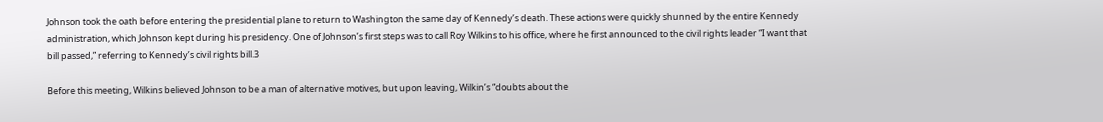Johnson took the oath before entering the presidential plane to return to Washington the same day of Kennedy’s death. These actions were quickly shunned by the entire Kennedy administration, which Johnson kept during his presidency. One of Johnson’s first steps was to call Roy Wilkins to his office, where he first announced to the civil rights leader “I want that bill passed,” referring to Kennedy’s civil rights bill.3

Before this meeting, Wilkins believed Johnson to be a man of alternative motives, but upon leaving, Wilkin’s “doubts about the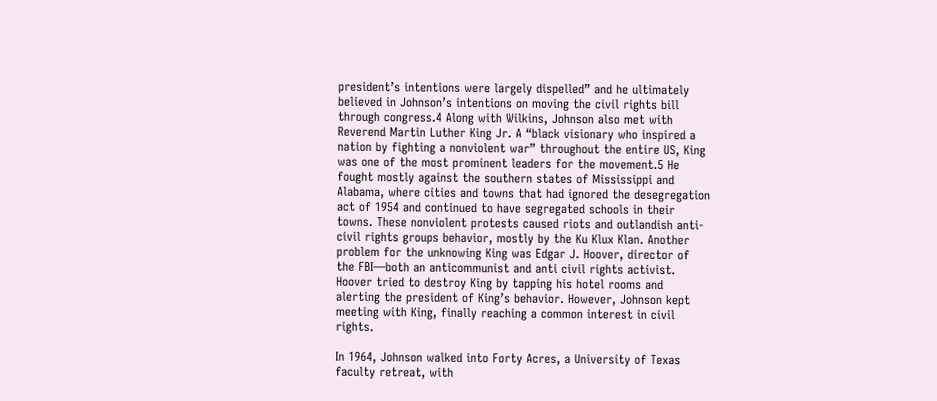president’s intentions were largely dispelled” and he ultimately believed in Johnson’s intentions on moving the civil rights bill through congress.4 Along with Wilkins, Johnson also met with Reverend Martin Luther King Jr. A “black visionary who inspired a nation by fighting a nonviolent war” throughout the entire US, King was one of the most prominent leaders for the movement.5 He fought mostly against the southern states of Mississippi and Alabama, where cities and towns that had ignored the desegregation act of 1954 and continued to have segregated schools in their towns. These nonviolent protests caused riots and outlandish anti-civil rights groups behavior, mostly by the Ku Klux Klan. Another problem for the unknowing King was Edgar J. Hoover, director of the FBI—both an anticommunist and anti civil rights activist. Hoover tried to destroy King by tapping his hotel rooms and alerting the president of King’s behavior. However, Johnson kept meeting with King, finally reaching a common interest in civil rights.

In 1964, Johnson walked into Forty Acres, a University of Texas faculty retreat, with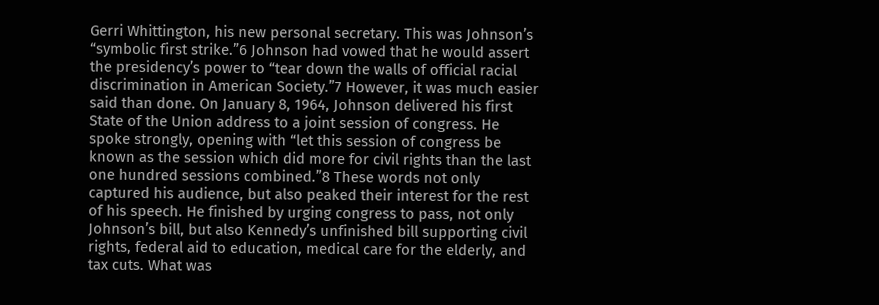Gerri Whittington, his new personal secretary. This was Johnson’s “symbolic first strike.”6 Johnson had vowed that he would assert the presidency’s power to “tear down the walls of official racial discrimination in American Society.”7 However, it was much easier said than done. On January 8, 1964, Johnson delivered his first State of the Union address to a joint session of congress. He spoke strongly, opening with “let this session of congress be known as the session which did more for civil rights than the last one hundred sessions combined.”8 These words not only captured his audience, but also peaked their interest for the rest of his speech. He finished by urging congress to pass, not only Johnson’s bill, but also Kennedy’s unfinished bill supporting civil rights, federal aid to education, medical care for the elderly, and tax cuts. What was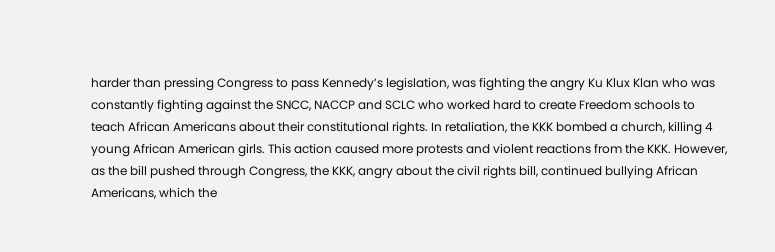harder than pressing Congress to pass Kennedy’s legislation, was fighting the angry Ku Klux Klan who was constantly fighting against the SNCC, NACCP and SCLC who worked hard to create Freedom schools to teach African Americans about their constitutional rights. In retaliation, the KKK bombed a church, killing 4 young African American girls. This action caused more protests and violent reactions from the KKK. However, as the bill pushed through Congress, the KKK, angry about the civil rights bill, continued bullying African Americans, which the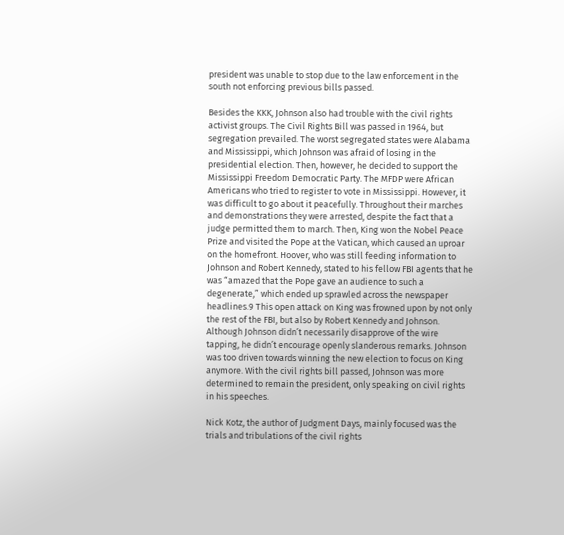president was unable to stop due to the law enforcement in the south not enforcing previous bills passed.

Besides the KKK, Johnson also had trouble with the civil rights activist groups. The Civil Rights Bill was passed in 1964, but segregation prevailed. The worst segregated states were Alabama and Mississippi, which Johnson was afraid of losing in the presidential election. Then, however, he decided to support the Mississippi Freedom Democratic Party. The MFDP were African Americans who tried to register to vote in Mississippi. However, it was difficult to go about it peacefully. Throughout their marches and demonstrations they were arrested, despite the fact that a judge permitted them to march. Then, King won the Nobel Peace Prize and visited the Pope at the Vatican, which caused an uproar on the homefront. Hoover, who was still feeding information to Johnson and Robert Kennedy, stated to his fellow FBI agents that he was “amazed that the Pope gave an audience to such a degenerate,” which ended up sprawled across the newspaper headlines.9 This open attack on King was frowned upon by not only the rest of the FBI, but also by Robert Kennedy and Johnson. Although Johnson didn’t necessarily disapprove of the wire tapping, he didn’t encourage openly slanderous remarks. Johnson was too driven towards winning the new election to focus on King anymore. With the civil rights bill passed, Johnson was more determined to remain the president, only speaking on civil rights in his speeches.

Nick Kotz, the author of Judgment Days, mainly focused was the trials and tribulations of the civil rights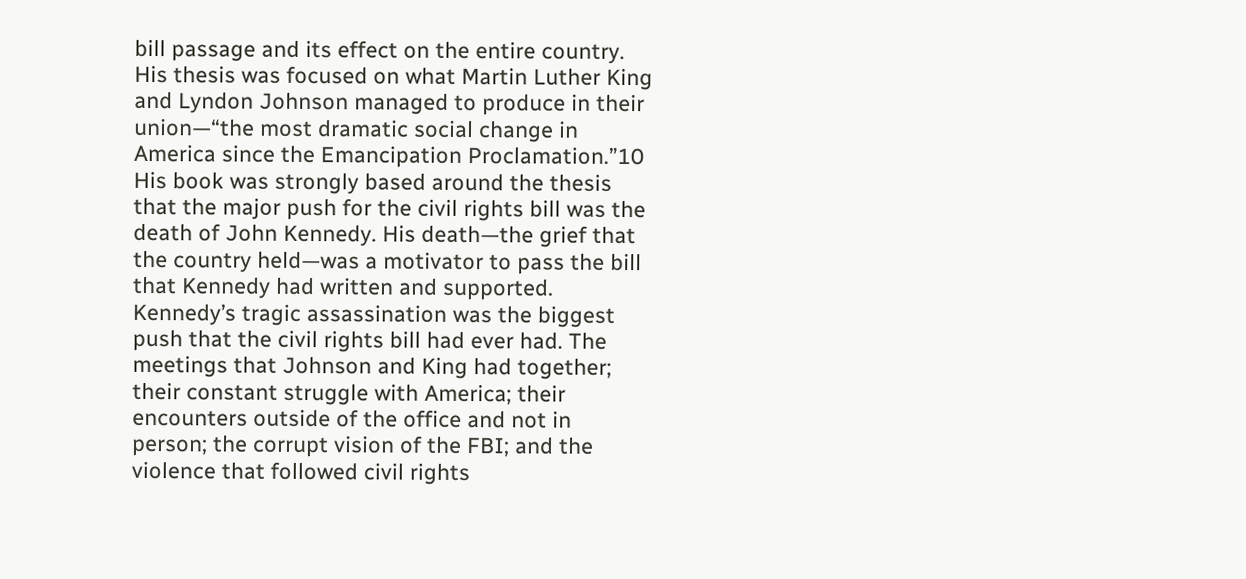bill passage and its effect on the entire country. His thesis was focused on what Martin Luther King and Lyndon Johnson managed to produce in their union—“the most dramatic social change in America since the Emancipation Proclamation.”10 His book was strongly based around the thesis that the major push for the civil rights bill was the death of John Kennedy. His death—the grief that the country held—was a motivator to pass the bill that Kennedy had written and supported. Kennedy’s tragic assassination was the biggest push that the civil rights bill had ever had. The meetings that Johnson and King had together; their constant struggle with America; their encounters outside of the office and not in person; the corrupt vision of the FBI; and the violence that followed civil rights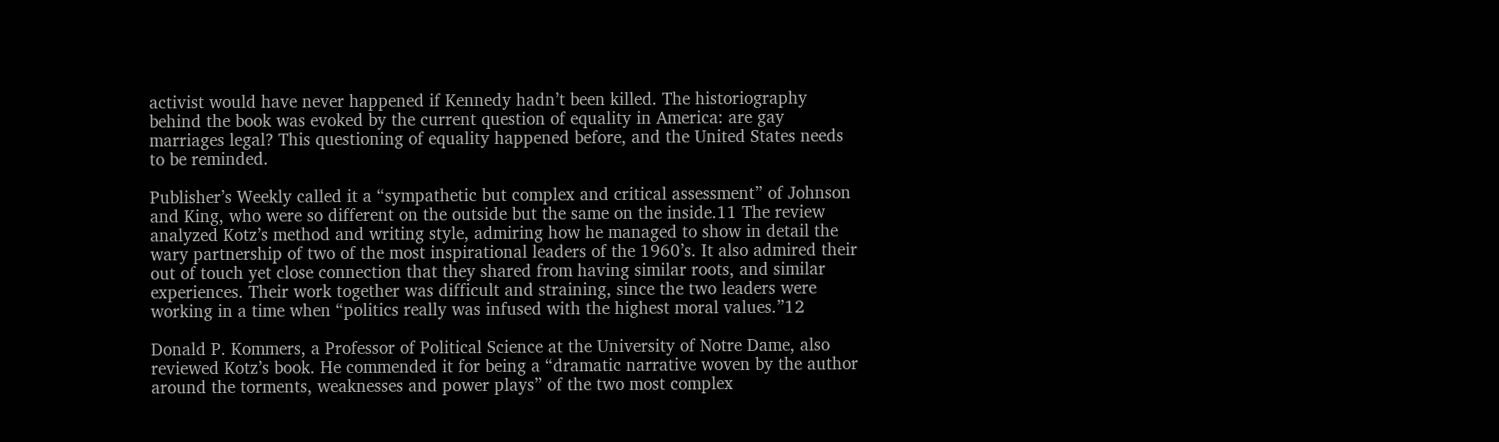activist would have never happened if Kennedy hadn’t been killed. The historiography behind the book was evoked by the current question of equality in America: are gay marriages legal? This questioning of equality happened before, and the United States needs to be reminded.

Publisher’s Weekly called it a “sympathetic but complex and critical assessment” of Johnson and King, who were so different on the outside but the same on the inside.11 The review analyzed Kotz’s method and writing style, admiring how he managed to show in detail the wary partnership of two of the most inspirational leaders of the 1960’s. It also admired their out of touch yet close connection that they shared from having similar roots, and similar experiences. Their work together was difficult and straining, since the two leaders were working in a time when “politics really was infused with the highest moral values.”12

Donald P. Kommers, a Professor of Political Science at the University of Notre Dame, also reviewed Kotz’s book. He commended it for being a “dramatic narrative woven by the author around the torments, weaknesses and power plays” of the two most complex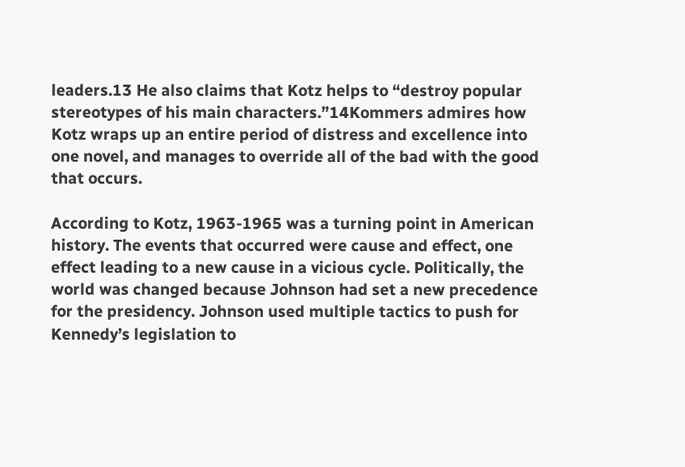leaders.13 He also claims that Kotz helps to “destroy popular stereotypes of his main characters.”14Kommers admires how Kotz wraps up an entire period of distress and excellence into one novel, and manages to override all of the bad with the good that occurs.

According to Kotz, 1963-1965 was a turning point in American history. The events that occurred were cause and effect, one effect leading to a new cause in a vicious cycle. Politically, the world was changed because Johnson had set a new precedence for the presidency. Johnson used multiple tactics to push for Kennedy’s legislation to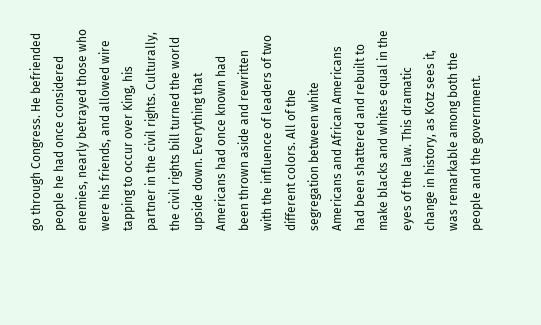go through Congress. He befriended people he had once considered enemies, nearly betrayed those who were his friends, and allowed wire tapping to occur over King, his partner in the civil rights. Culturally, the civil rights bill turned the world upside down. Everything that Americans had once known had been thrown aside and rewritten with the influence of leaders of two different colors. All of the segregation between white Americans and African Americans had been shattered and rebuilt to make blacks and whites equal in the eyes of the law. This dramatic change in history, as Kotz sees it, was remarkable among both the people and the government.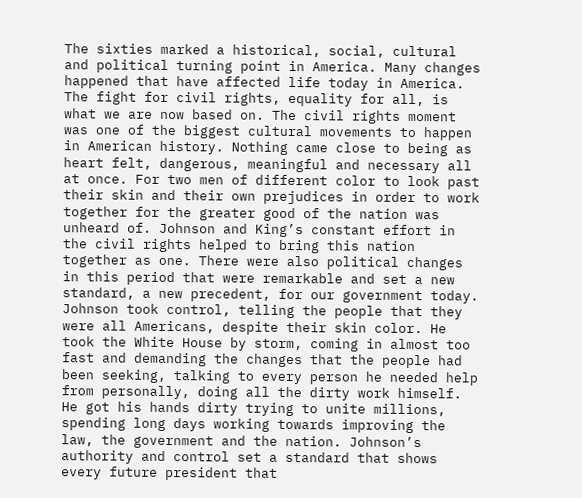The sixties marked a historical, social, cultural and political turning point in America. Many changes happened that have affected life today in America. The fight for civil rights, equality for all, is what we are now based on. The civil rights moment was one of the biggest cultural movements to happen in American history. Nothing came close to being as heart felt, dangerous, meaningful and necessary all at once. For two men of different color to look past their skin and their own prejudices in order to work together for the greater good of the nation was unheard of. Johnson and King’s constant effort in the civil rights helped to bring this nation together as one. There were also political changes in this period that were remarkable and set a new standard, a new precedent, for our government today. Johnson took control, telling the people that they were all Americans, despite their skin color. He took the White House by storm, coming in almost too fast and demanding the changes that the people had been seeking, talking to every person he needed help from personally, doing all the dirty work himself. He got his hands dirty trying to unite millions, spending long days working towards improving the law, the government and the nation. Johnson’s authority and control set a standard that shows every future president that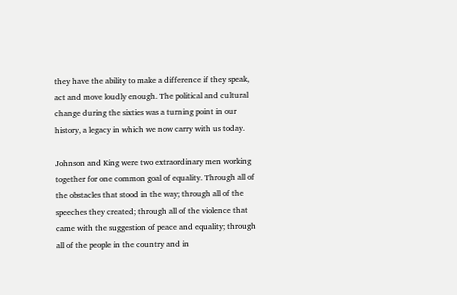they have the ability to make a difference if they speak, act and move loudly enough. The political and cultural change during the sixties was a turning point in our history, a legacy in which we now carry with us today.

Johnson and King were two extraordinary men working together for one common goal of equality. Through all of the obstacles that stood in the way; through all of the speeches they created; through all of the violence that came with the suggestion of peace and equality; through all of the people in the country and in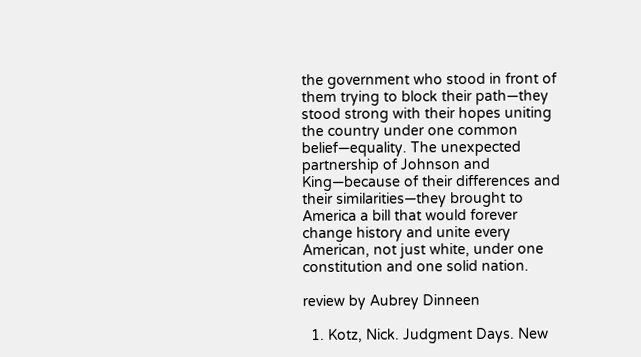the government who stood in front of them trying to block their path—they stood strong with their hopes uniting the country under one common belief—equality. The unexpected partnership of Johnson and King—because of their differences and their similarities—they brought to America a bill that would forever change history and unite every American, not just white, under one constitution and one solid nation.

review by Aubrey Dinneen

  1. Kotz, Nick. Judgment Days. New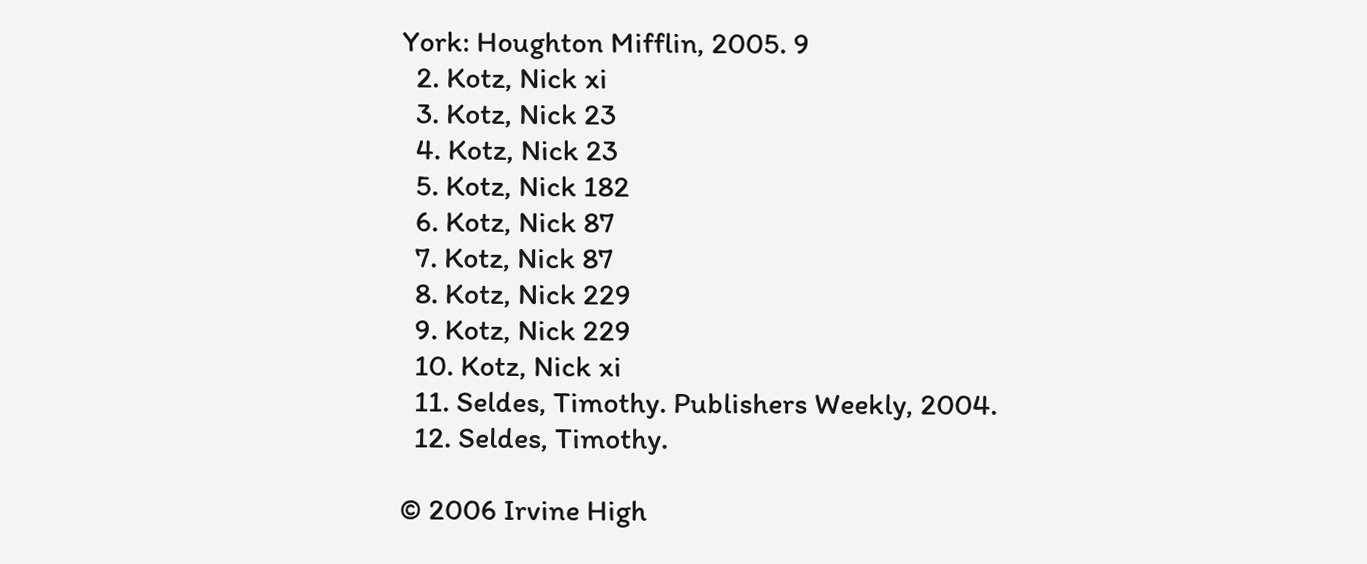York: Houghton Mifflin, 2005. 9
  2. Kotz, Nick xi
  3. Kotz, Nick 23
  4. Kotz, Nick 23
  5. Kotz, Nick 182
  6. Kotz, Nick 87
  7. Kotz, Nick 87
  8. Kotz, Nick 229
  9. Kotz, Nick 229
  10. Kotz, Nick xi
  11. Seldes, Timothy. Publishers Weekly, 2004.
  12. Seldes, Timothy.

© 2006 Irvine High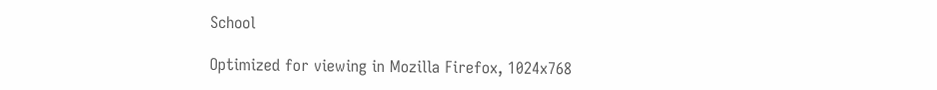School

Optimized for viewing in Mozilla Firefox, 1024x768